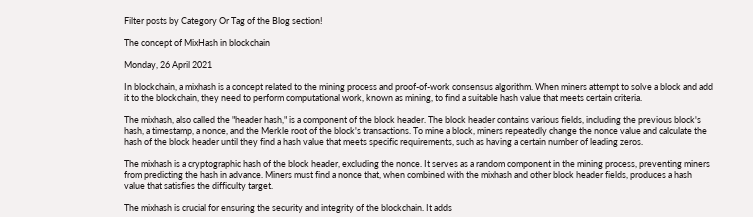Filter posts by Category Or Tag of the Blog section!

The concept of MixHash in blockchain

Monday, 26 April 2021

In blockchain, a mixhash is a concept related to the mining process and proof-of-work consensus algorithm. When miners attempt to solve a block and add it to the blockchain, they need to perform computational work, known as mining, to find a suitable hash value that meets certain criteria.

The mixhash, also called the "header hash," is a component of the block header. The block header contains various fields, including the previous block's hash, a timestamp, a nonce, and the Merkle root of the block's transactions. To mine a block, miners repeatedly change the nonce value and calculate the hash of the block header until they find a hash value that meets specific requirements, such as having a certain number of leading zeros.

The mixhash is a cryptographic hash of the block header, excluding the nonce. It serves as a random component in the mining process, preventing miners from predicting the hash in advance. Miners must find a nonce that, when combined with the mixhash and other block header fields, produces a hash value that satisfies the difficulty target.

The mixhash is crucial for ensuring the security and integrity of the blockchain. It adds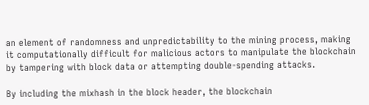an element of randomness and unpredictability to the mining process, making it computationally difficult for malicious actors to manipulate the blockchain by tampering with block data or attempting double-spending attacks.

By including the mixhash in the block header, the blockchain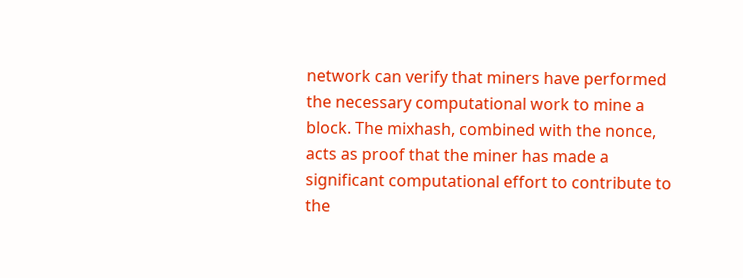network can verify that miners have performed the necessary computational work to mine a block. The mixhash, combined with the nonce, acts as proof that the miner has made a significant computational effort to contribute to the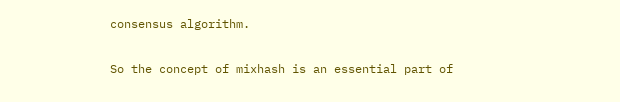consensus algorithm.

So the concept of mixhash is an essential part of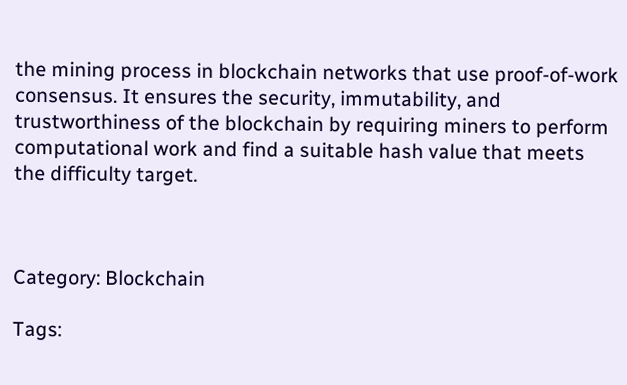the mining process in blockchain networks that use proof-of-work consensus. It ensures the security, immutability, and trustworthiness of the blockchain by requiring miners to perform computational work and find a suitable hash value that meets the difficulty target.



Category: Blockchain

Tags: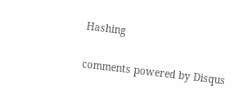Hashing

comments powered by Disqus